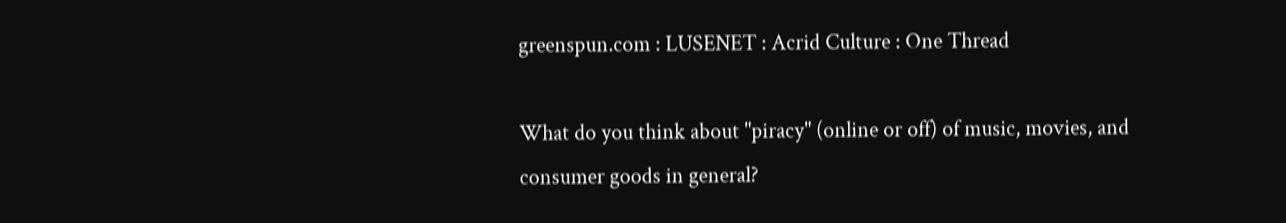greenspun.com : LUSENET : Acrid Culture : One Thread

What do you think about "piracy" (online or off) of music, movies, and consumer goods in general?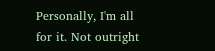Personally, I'm all for it. Not outright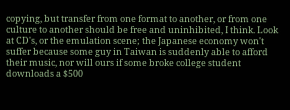copying, but transfer from one format to another, or from one culture to another should be free and uninhibited, I think. Look at CD's, or the emulation scene; the Japanese economy won't suffer because some guy in Taiwan is suddenly able to afford their music, nor will ours if some broke college student downloads a $500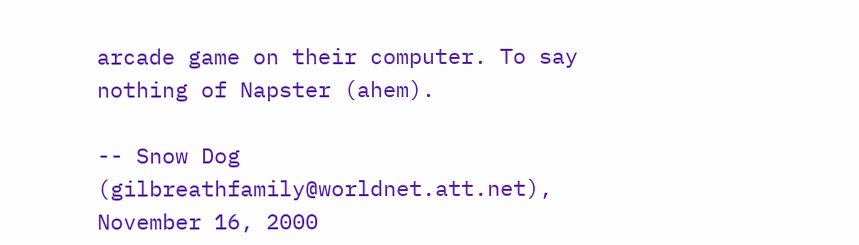arcade game on their computer. To say nothing of Napster (ahem).

-- Snow Dog (gilbreathfamily@worldnet.att.net), November 16, 2000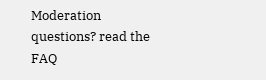Moderation questions? read the FAQ